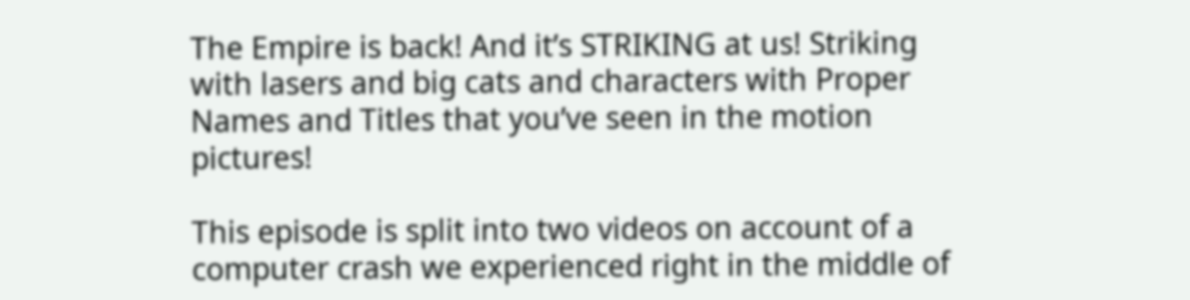The Empire is back! And it’s STRIKING at us! Striking with lasers and big cats and characters with Proper Names and Titles that you’ve seen in the motion pictures!

This episode is split into two videos on account of a computer crash we experienced right in the middle of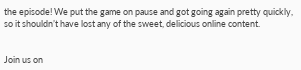the episode! We put the game on pause and got going again pretty quickly, so it shouldn’t have lost any of the sweet, delicious online content.


Join us on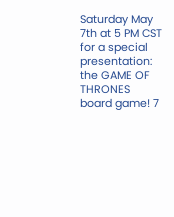Saturday May 7th at 5 PM CST for a special presentation: the GAME OF THRONES board game! 7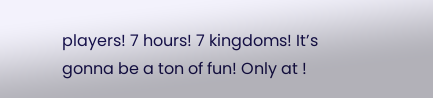players! 7 hours! 7 kingdoms! It’s gonna be a ton of fun! Only at !